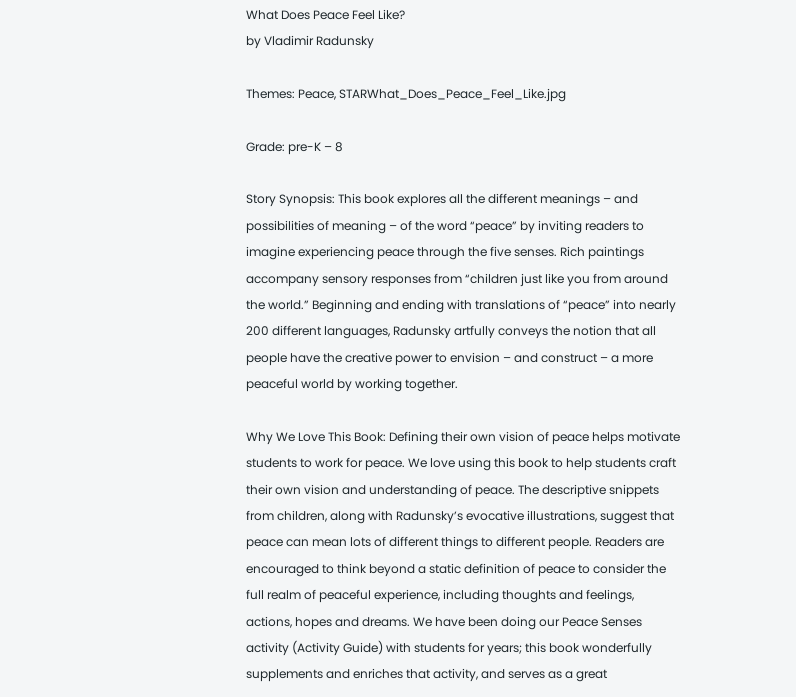What Does Peace Feel Like?
by Vladimir Radunsky

Themes: Peace, STARWhat_Does_Peace_Feel_Like.jpg

Grade: pre-K – 8

Story Synopsis: This book explores all the different meanings – and possibilities of meaning – of the word “peace” by inviting readers to imagine experiencing peace through the five senses. Rich paintings accompany sensory responses from “children just like you from around the world.” Beginning and ending with translations of “peace” into nearly 200 different languages, Radunsky artfully conveys the notion that all people have the creative power to envision – and construct – a more peaceful world by working together.

Why We Love This Book: Defining their own vision of peace helps motivate students to work for peace. We love using this book to help students craft their own vision and understanding of peace. The descriptive snippets from children, along with Radunsky’s evocative illustrations, suggest that peace can mean lots of different things to different people. Readers are encouraged to think beyond a static definition of peace to consider the full realm of peaceful experience, including thoughts and feelings, actions, hopes and dreams. We have been doing our Peace Senses activity (Activity Guide) with students for years; this book wonderfully supplements and enriches that activity, and serves as a great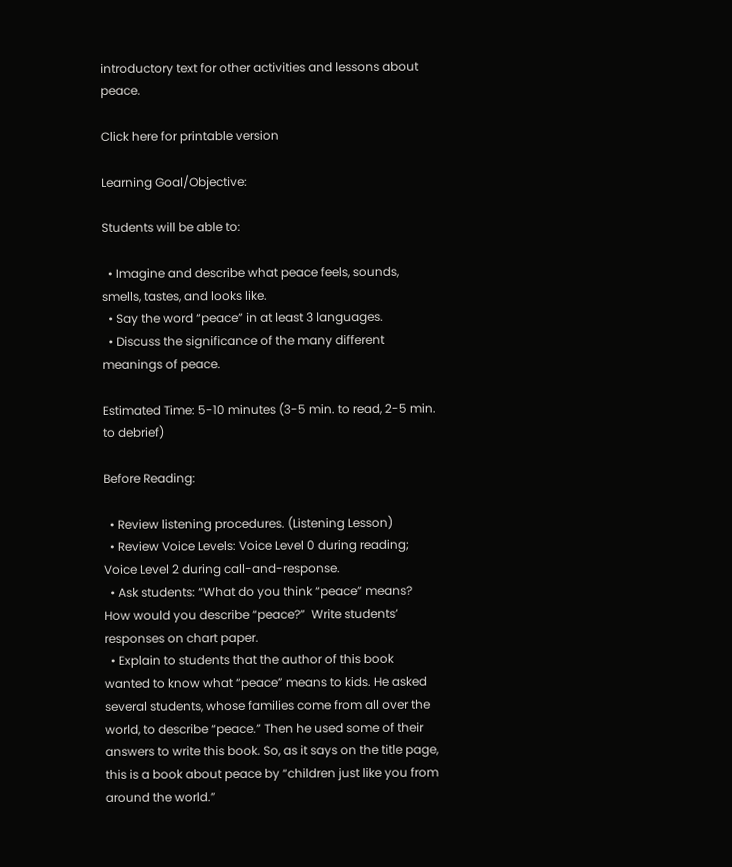introductory text for other activities and lessons about peace.

Click here for printable version

Learning Goal/Objective:

Students will be able to:

  • Imagine and describe what peace feels, sounds, smells, tastes, and looks like.
  • Say the word “peace” in at least 3 languages.
  • Discuss the significance of the many different meanings of peace.

Estimated Time: 5-10 minutes (3-5 min. to read, 2-5 min. to debrief)

Before Reading:

  • Review listening procedures. (Listening Lesson)
  • Review Voice Levels: Voice Level 0 during reading; Voice Level 2 during call-and-response.
  • Ask students: “What do you think “peace” means? How would you describe “peace?”  Write students’ responses on chart paper.
  • Explain to students that the author of this book wanted to know what “peace” means to kids. He asked several students, whose families come from all over the world, to describe “peace.” Then he used some of their answers to write this book. So, as it says on the title page, this is a book about peace by “children just like you from around the world.”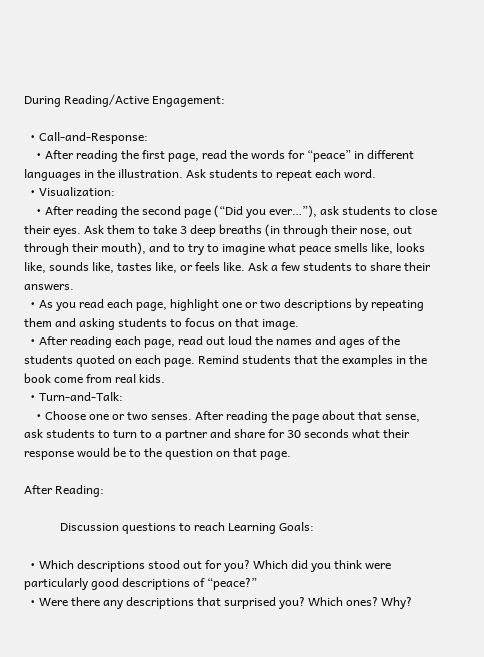During Reading/Active Engagement:

  • Call-and-Response:
    • After reading the first page, read the words for “peace” in different languages in the illustration. Ask students to repeat each word.
  • Visualization:
    • After reading the second page (“Did you ever…”), ask students to close their eyes. Ask them to take 3 deep breaths (in through their nose, out through their mouth), and to try to imagine what peace smells like, looks like, sounds like, tastes like, or feels like. Ask a few students to share their answers.
  • As you read each page, highlight one or two descriptions by repeating them and asking students to focus on that image.
  • After reading each page, read out loud the names and ages of the students quoted on each page. Remind students that the examples in the book come from real kids.
  • Turn-and-Talk:
    • Choose one or two senses. After reading the page about that sense, ask students to turn to a partner and share for 30 seconds what their response would be to the question on that page.

After Reading:

            Discussion questions to reach Learning Goals:

  • Which descriptions stood out for you? Which did you think were particularly good descriptions of “peace?”
  • Were there any descriptions that surprised you? Which ones? Why?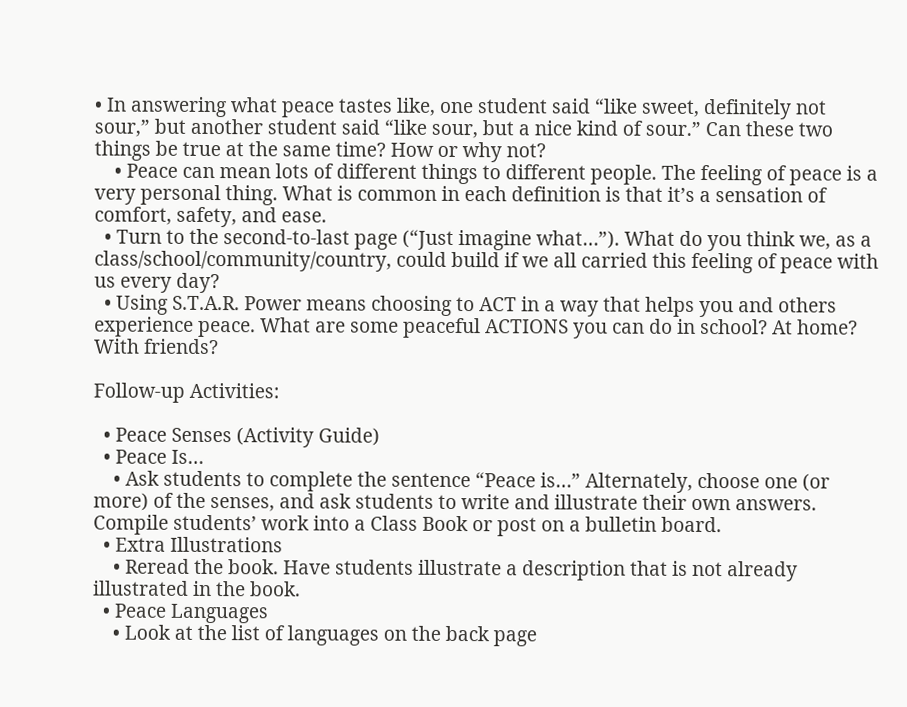• In answering what peace tastes like, one student said “like sweet, definitely not sour,” but another student said “like sour, but a nice kind of sour.” Can these two things be true at the same time? How or why not?
    • Peace can mean lots of different things to different people. The feeling of peace is a very personal thing. What is common in each definition is that it’s a sensation of comfort, safety, and ease.
  • Turn to the second-to-last page (“Just imagine what…”). What do you think we, as a class/school/community/country, could build if we all carried this feeling of peace with us every day?
  • Using S.T.A.R. Power means choosing to ACT in a way that helps you and others experience peace. What are some peaceful ACTIONS you can do in school? At home? With friends?

Follow-up Activities:

  • Peace Senses (Activity Guide)
  • Peace Is…
    • Ask students to complete the sentence “Peace is…” Alternately, choose one (or more) of the senses, and ask students to write and illustrate their own answers. Compile students’ work into a Class Book or post on a bulletin board.
  • Extra Illustrations
    • Reread the book. Have students illustrate a description that is not already illustrated in the book.
  • Peace Languages
    • Look at the list of languages on the back page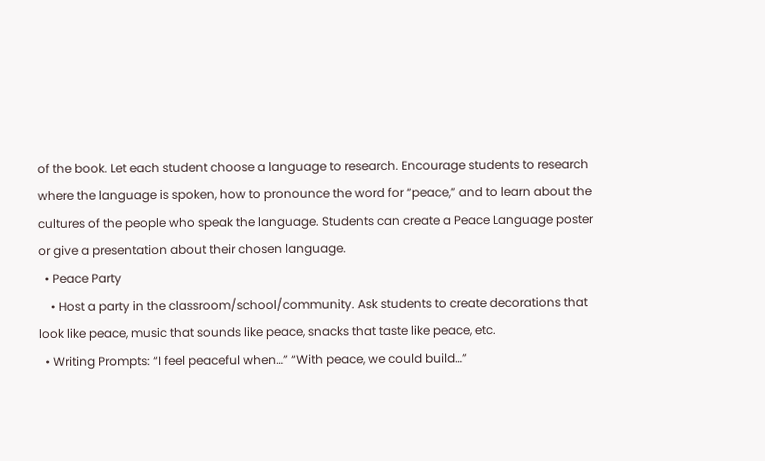of the book. Let each student choose a language to research. Encourage students to research where the language is spoken, how to pronounce the word for “peace,” and to learn about the cultures of the people who speak the language. Students can create a Peace Language poster or give a presentation about their chosen language.
  • Peace Party
    • Host a party in the classroom/school/community. Ask students to create decorations that look like peace, music that sounds like peace, snacks that taste like peace, etc.
  • Writing Prompts: “I feel peaceful when…” “With peace, we could build…”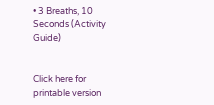• 3 Breaths, 10 Seconds (Activity Guide)


Click here for printable version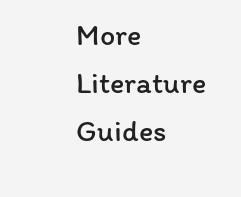More Literature Guides